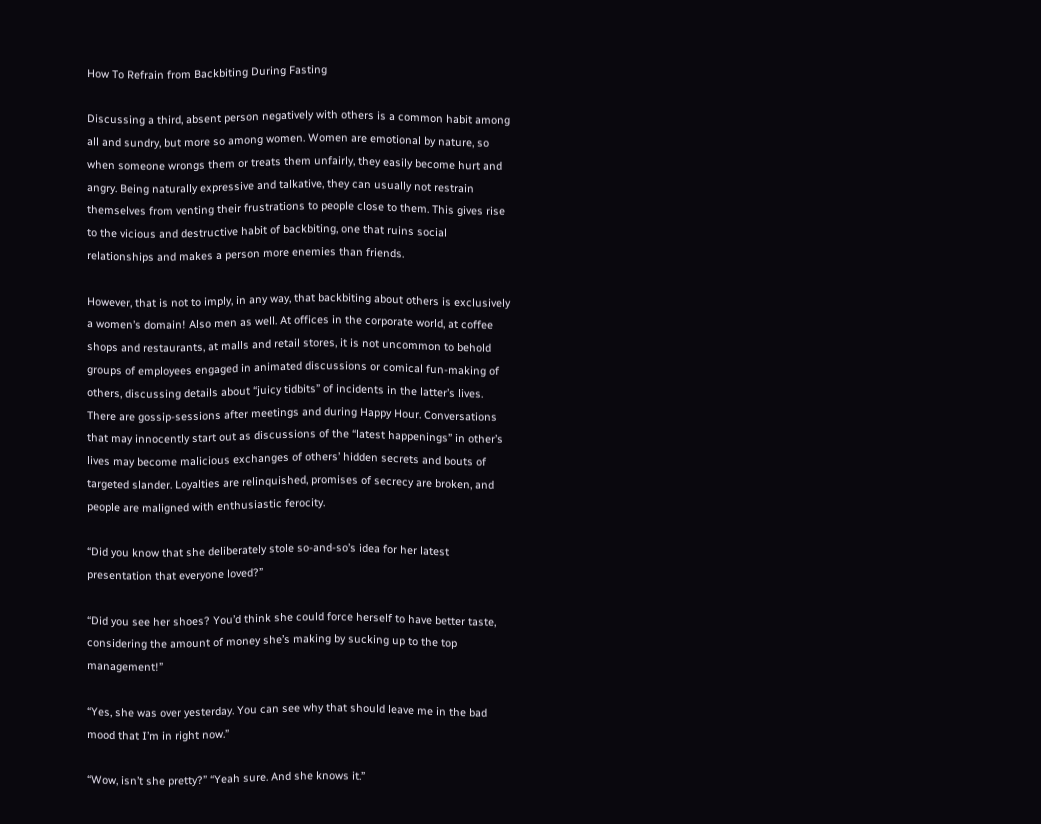How To Refrain from Backbiting During Fasting

Discussing a third, absent person negatively with others is a common habit among all and sundry, but more so among women. Women are emotional by nature, so when someone wrongs them or treats them unfairly, they easily become hurt and angry. Being naturally expressive and talkative, they can usually not restrain themselves from venting their frustrations to people close to them. This gives rise to the vicious and destructive habit of backbiting, one that ruins social relationships and makes a person more enemies than friends.

However, that is not to imply, in any way, that backbiting about others is exclusively a women’s domain! Also men as well. At offices in the corporate world, at coffee shops and restaurants, at malls and retail stores, it is not uncommon to behold groups of employees engaged in animated discussions or comical fun-making of others, discussing details about “juicy tidbits” of incidents in the latter’s lives. There are gossip-sessions after meetings and during Happy Hour. Conversations that may innocently start out as discussions of the “latest happenings” in other’s lives may become malicious exchanges of others’ hidden secrets and bouts of targeted slander. Loyalties are relinquished, promises of secrecy are broken, and people are maligned with enthusiastic ferocity.

“Did you know that she deliberately stole so-and-so’s idea for her latest presentation that everyone loved?”

“Did you see her shoes? You’d think she could force herself to have better taste, considering the amount of money she’s making by sucking up to the top management!”

“Yes, she was over yesterday. You can see why that should leave me in the bad mood that I’m in right now.”

“Wow, isn’t she pretty?” “Yeah sure. And she knows it.”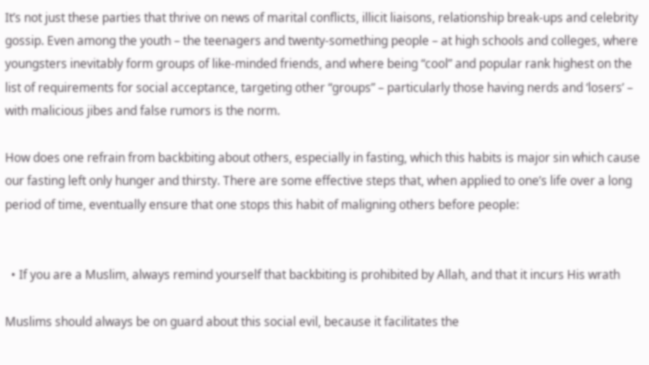It’s not just these parties that thrive on news of marital conflicts, illicit liaisons, relationship break-ups and celebrity gossip. Even among the youth – the teenagers and twenty-something people – at high schools and colleges, where youngsters inevitably form groups of like-minded friends, and where being “cool” and popular rank highest on the list of requirements for social acceptance, targeting other “groups” – particularly those having nerds and ‘losers’ – with malicious jibes and false rumors is the norm.

How does one refrain from backbiting about others, especially in fasting, which this habits is major sin which cause our fasting left only hunger and thirsty. There are some effective steps that, when applied to one’s life over a long period of time, eventually ensure that one stops this habit of maligning others before people:


  • If you are a Muslim, always remind yourself that backbiting is prohibited by Allah, and that it incurs His wrath

Muslims should always be on guard about this social evil, because it facilitates the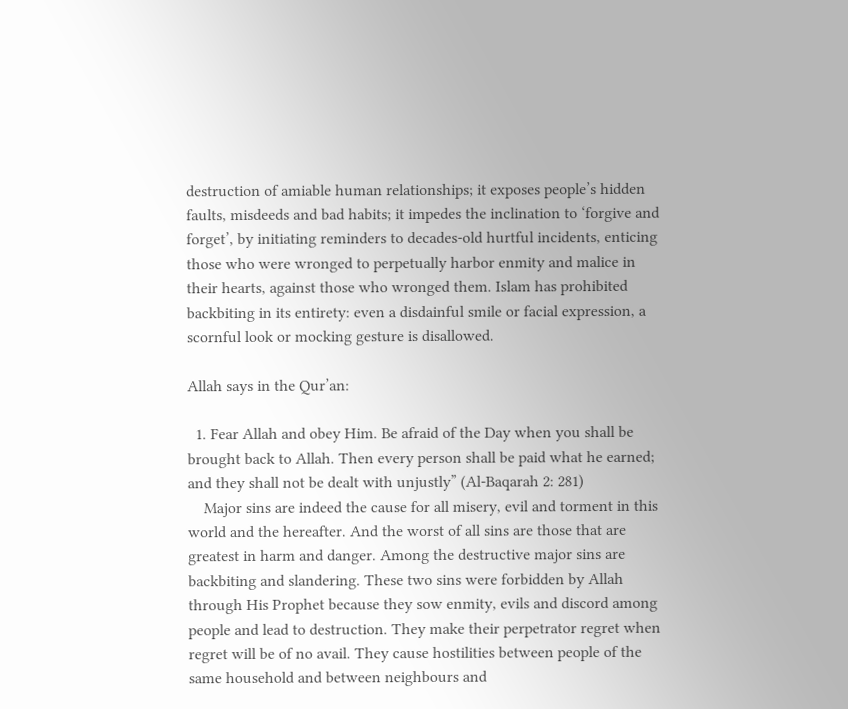destruction of amiable human relationships; it exposes people’s hidden faults, misdeeds and bad habits; it impedes the inclination to ‘forgive and forget’, by initiating reminders to decades-old hurtful incidents, enticing those who were wronged to perpetually harbor enmity and malice in their hearts, against those who wronged them. Islam has prohibited backbiting in its entirety: even a disdainful smile or facial expression, a scornful look or mocking gesture is disallowed.

Allah says in the Qur’an:

  1. Fear Allah and obey Him. Be afraid of the Day when you shall be brought back to Allah. Then every person shall be paid what he earned; and they shall not be dealt with unjustly” (Al-Baqarah 2: 281)
    Major sins are indeed the cause for all misery, evil and torment in this world and the hereafter. And the worst of all sins are those that are greatest in harm and danger. Among the destructive major sins are backbiting and slandering. These two sins were forbidden by Allah through His Prophet because they sow enmity, evils and discord among people and lead to destruction. They make their perpetrator regret when regret will be of no avail. They cause hostilities between people of the same household and between neighbours and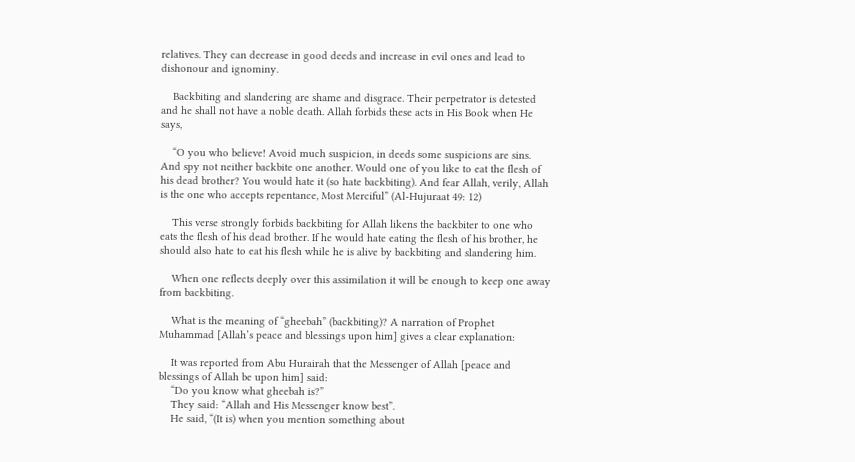relatives. They can decrease in good deeds and increase in evil ones and lead to dishonour and ignominy.

    Backbiting and slandering are shame and disgrace. Their perpetrator is detested and he shall not have a noble death. Allah forbids these acts in His Book when He says,

    “O you who believe! Avoid much suspicion, in deeds some suspicions are sins. And spy not neither backbite one another. Would one of you like to eat the flesh of his dead brother? You would hate it (so hate backbiting). And fear Allah, verily, Allah is the one who accepts repentance, Most Merciful” (Al-Hujuraat 49: 12)

    This verse strongly forbids backbiting for Allah likens the backbiter to one who eats the flesh of his dead brother. If he would hate eating the flesh of his brother, he should also hate to eat his flesh while he is alive by backbiting and slandering him.

    When one reflects deeply over this assimilation it will be enough to keep one away from backbiting.

    What is the meaning of “gheebah” (backbiting)? A narration of Prophet Muhammad [Allah’s peace and blessings upon him] gives a clear explanation:

    It was reported from Abu Hurairah that the Messenger of Allah [peace and blessings of Allah be upon him] said:
    “Do you know what gheebah is?”
    They said: “Allah and His Messenger know best”.
    He said, “(It is) when you mention something about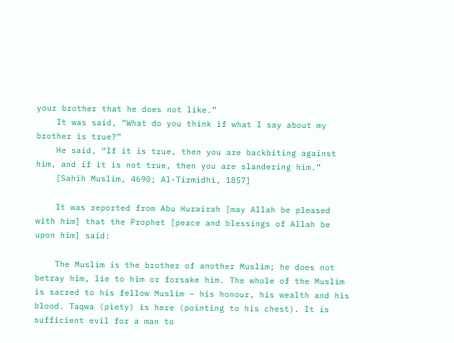your brother that he does not like.”
    It was said, “What do you think if what I say about my brother is true?”
    He said, “If it is true, then you are backbiting against him, and if it is not true, then you are slandering him.”
    [Sahih Muslim, 4690; Al-Tirmidhi, 1857]

    It was reported from Abu Hurairah [may Allah be pleased with him] that the Prophet [peace and blessings of Allah be upon him] said:

    The Muslim is the brother of another Muslim; he does not betray him, lie to him or forsake him. The whole of the Muslim is sacred to his fellow Muslim – his honour, his wealth and his blood. Taqwa (piety) is here (pointing to his chest). It is sufficient evil for a man to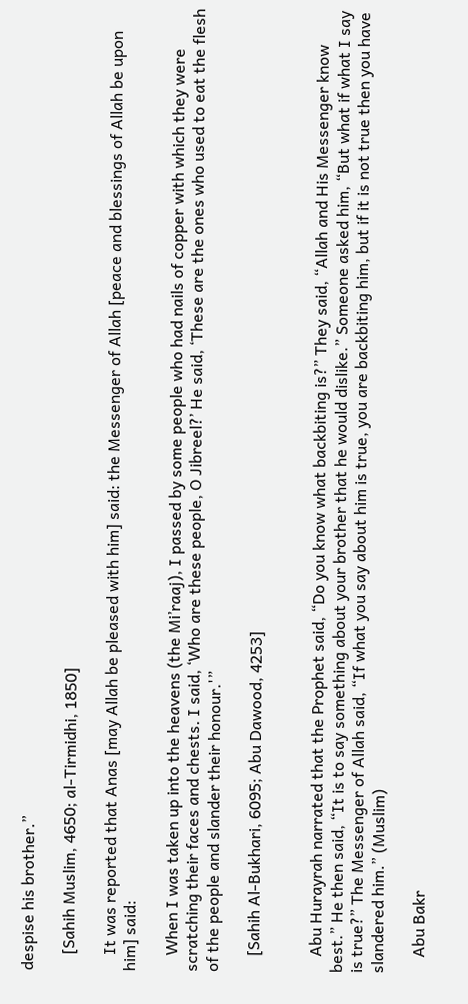despise his brother.”

    [Sahih Muslim, 4650; al-Tirmidhi, 1850]

    It was reported that Anas [may Allah be pleased with him] said: the Messenger of Allah [peace and blessings of Allah be upon him] said:

    When I was taken up into the heavens (the Mi’raaj), I passed by some people who had nails of copper with which they were scratching their faces and chests. I said, ‘Who are these people, O Jibreel?’ He said, ‘These are the ones who used to eat the flesh of the people and slander their honour.'”

    [Sahih Al-Bukhari, 6095; Abu Dawood, 4253]


    Abu Hurayrah narrated that the Prophet said, “Do you know what backbiting is?” They said, “Allah and His Messenger know best.” He then said, “It is to say something about your brother that he would dislike.” Someone asked him, “But what if what I say is true?” The Messenger of Allah said, “If what you say about him is true, you are backbiting him, but if it is not true then you have slandered him.” (Muslim)

    Abu Bakr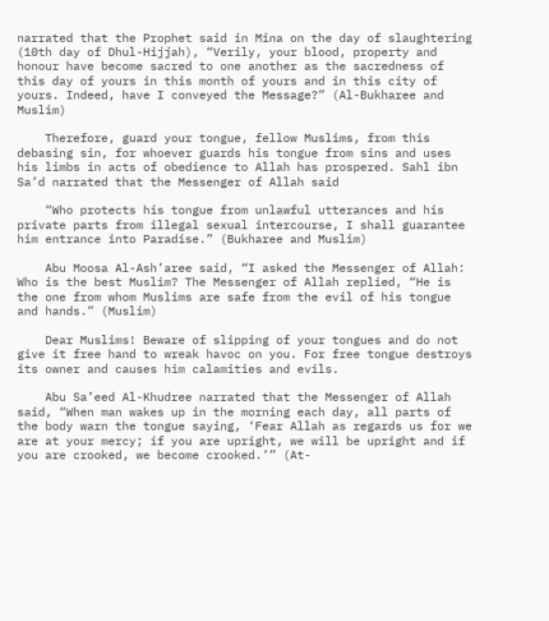narrated that the Prophet said in Mina on the day of slaughtering (10th day of Dhul-Hijjah), “Verily, your blood, property and honour have become sacred to one another as the sacredness of this day of yours in this month of yours and in this city of yours. Indeed, have I conveyed the Message?” (Al-Bukharee and Muslim)

    Therefore, guard your tongue, fellow Muslims, from this debasing sin, for whoever guards his tongue from sins and uses his limbs in acts of obedience to Allah has prospered. Sahl ibn Sa’d narrated that the Messenger of Allah said

    “Who protects his tongue from unlawful utterances and his private parts from illegal sexual intercourse, I shall guarantee him entrance into Paradise.” (Bukharee and Muslim)

    Abu Moosa Al-Ash’aree said, “I asked the Messenger of Allah: Who is the best Muslim? The Messenger of Allah replied, “He is the one from whom Muslims are safe from the evil of his tongue and hands.” (Muslim)

    Dear Muslims! Beware of slipping of your tongues and do not give it free hand to wreak havoc on you. For free tongue destroys its owner and causes him calamities and evils.

    Abu Sa’eed Al-Khudree narrated that the Messenger of Allah said, “When man wakes up in the morning each day, all parts of the body warn the tongue saying, ‘Fear Allah as regards us for we are at your mercy; if you are upright, we will be upright and if you are crooked, we become crooked.’” (At-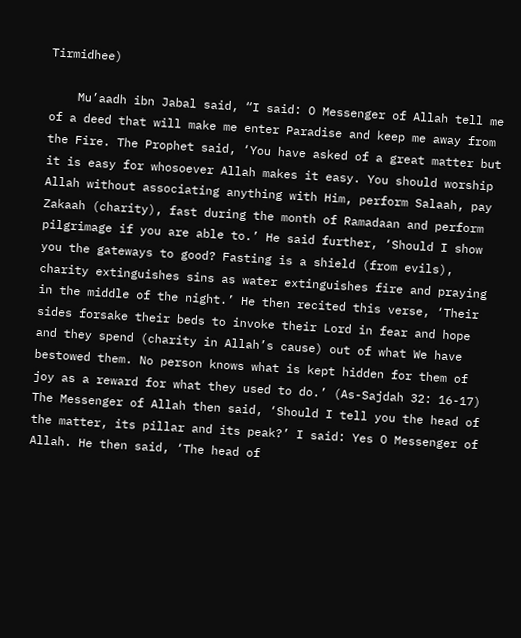Tirmidhee)

    Mu’aadh ibn Jabal said, “I said: O Messenger of Allah tell me of a deed that will make me enter Paradise and keep me away from the Fire. The Prophet said, ‘You have asked of a great matter but it is easy for whosoever Allah makes it easy. You should worship Allah without associating anything with Him, perform Salaah, pay Zakaah (charity), fast during the month of Ramadaan and perform pilgrimage if you are able to.’ He said further, ‘Should I show you the gateways to good? Fasting is a shield (from evils), charity extinguishes sins as water extinguishes fire and praying in the middle of the night.’ He then recited this verse, ‘Their sides forsake their beds to invoke their Lord in fear and hope and they spend (charity in Allah’s cause) out of what We have bestowed them. No person knows what is kept hidden for them of joy as a reward for what they used to do.’ (As-Sajdah 32: 16-17) The Messenger of Allah then said, ‘Should I tell you the head of the matter, its pillar and its peak?’ I said: Yes O Messenger of Allah. He then said, ‘The head of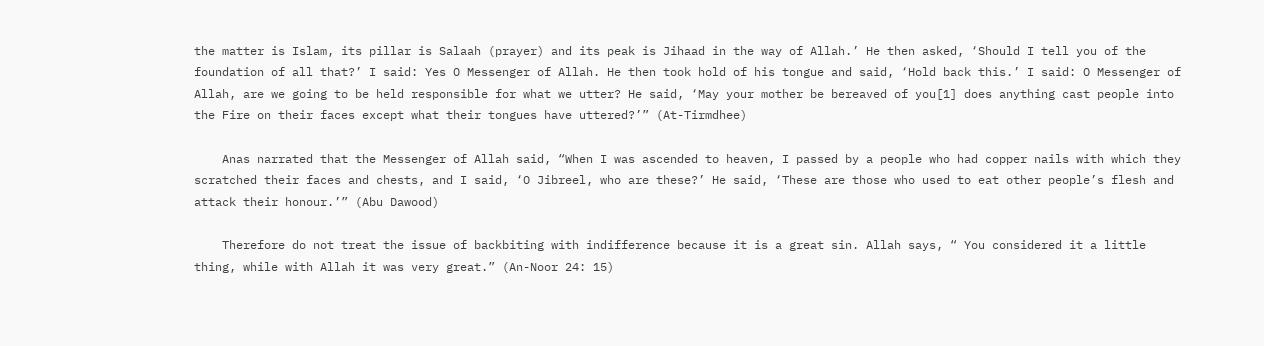the matter is Islam, its pillar is Salaah (prayer) and its peak is Jihaad in the way of Allah.’ He then asked, ‘Should I tell you of the foundation of all that?’ I said: Yes O Messenger of Allah. He then took hold of his tongue and said, ‘Hold back this.’ I said: O Messenger of Allah, are we going to be held responsible for what we utter? He said, ‘May your mother be bereaved of you[1] does anything cast people into the Fire on their faces except what their tongues have uttered?’” (At-Tirmdhee)

    Anas narrated that the Messenger of Allah said, “When I was ascended to heaven, I passed by a people who had copper nails with which they scratched their faces and chests, and I said, ‘O Jibreel, who are these?’ He said, ‘These are those who used to eat other people’s flesh and attack their honour.’” (Abu Dawood)

    Therefore do not treat the issue of backbiting with indifference because it is a great sin. Allah says, “ You considered it a little thing, while with Allah it was very great.” (An-Noor 24: 15)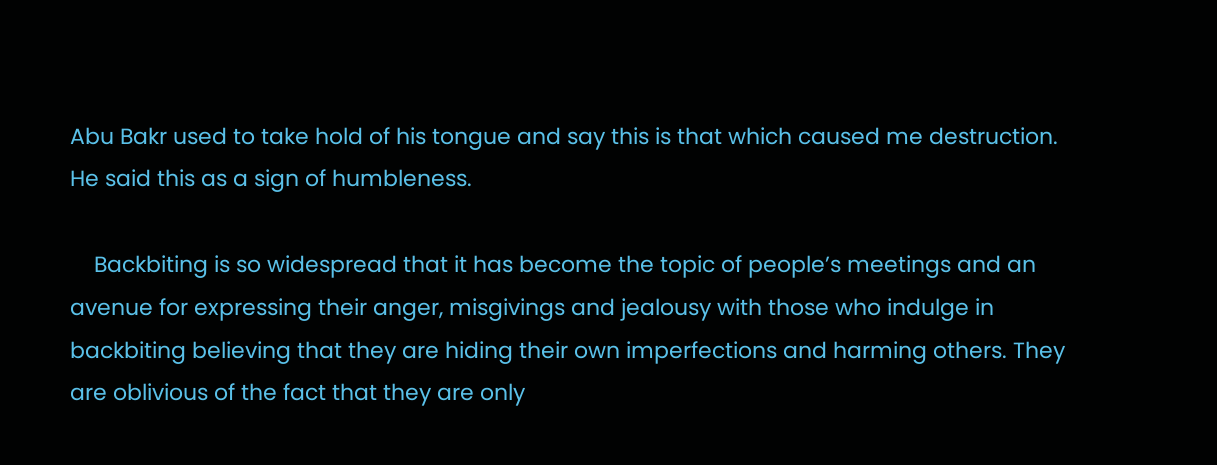Abu Bakr used to take hold of his tongue and say this is that which caused me destruction. He said this as a sign of humbleness.

    Backbiting is so widespread that it has become the topic of people’s meetings and an avenue for expressing their anger, misgivings and jealousy with those who indulge in backbiting believing that they are hiding their own imperfections and harming others. They are oblivious of the fact that they are only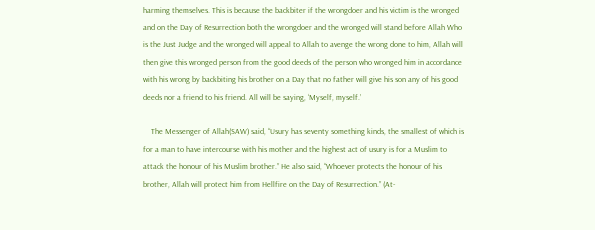harming themselves. This is because the backbiter if the wrongdoer and his victim is the wronged and on the Day of Resurrection both the wrongdoer and the wronged will stand before Allah Who is the Just Judge and the wronged will appeal to Allah to avenge the wrong done to him, Allah will then give this wronged person from the good deeds of the person who wronged him in accordance with his wrong by backbiting his brother on a Day that no father will give his son any of his good deeds nor a friend to his friend. All will be saying, ‘Myself, myself.’

    The Messenger of Allah(SAW) said, “Usury has seventy something kinds, the smallest of which is for a man to have intercourse with his mother and the highest act of usury is for a Muslim to attack the honour of his Muslim brother.” He also said, “Whoever protects the honour of his brother, Allah will protect him from Hellfire on the Day of Resurrection.” (At-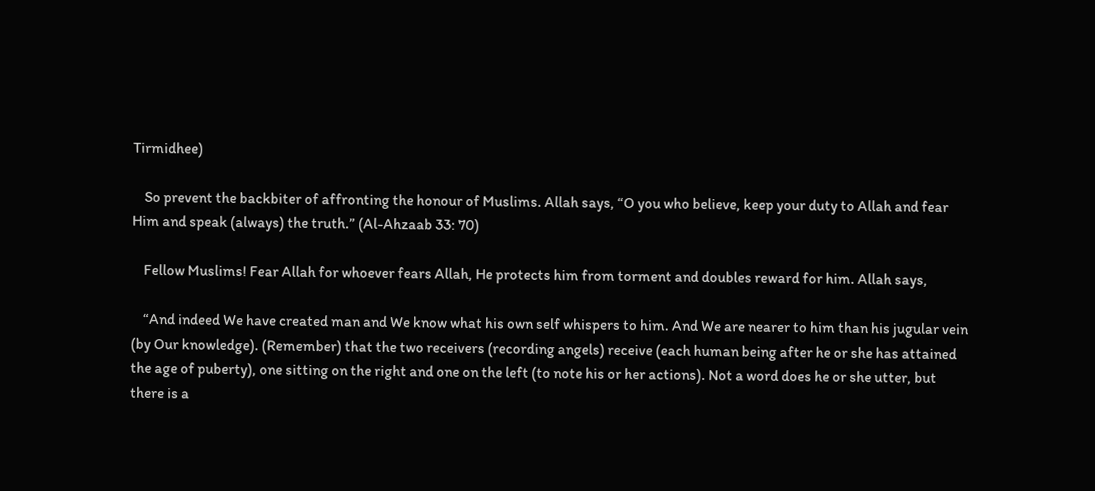Tirmidhee)

    So prevent the backbiter of affronting the honour of Muslims. Allah says, “O you who believe, keep your duty to Allah and fear Him and speak (always) the truth.” (Al-Ahzaab 33: 70)

    Fellow Muslims! Fear Allah for whoever fears Allah, He protects him from torment and doubles reward for him. Allah says,

    “And indeed We have created man and We know what his own self whispers to him. And We are nearer to him than his jugular vein (by Our knowledge). (Remember) that the two receivers (recording angels) receive (each human being after he or she has attained the age of puberty), one sitting on the right and one on the left (to note his or her actions). Not a word does he or she utter, but there is a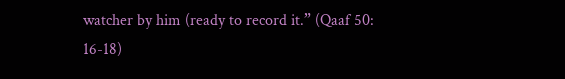watcher by him (ready to record it.” (Qaaf 50: 16-18)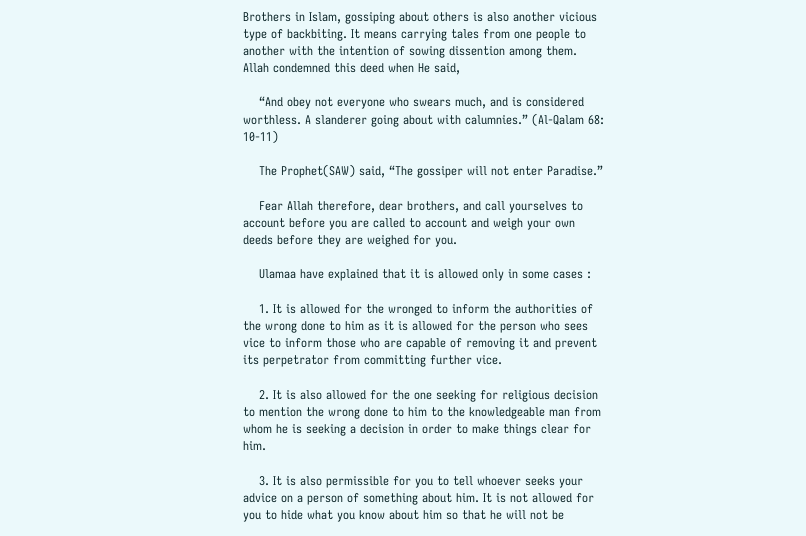Brothers in Islam, gossiping about others is also another vicious type of backbiting. It means carrying tales from one people to another with the intention of sowing dissention among them. Allah condemned this deed when He said,

    “And obey not everyone who swears much, and is considered worthless. A slanderer going about with calumnies.” (Al-Qalam 68: 10-11)

    The Prophet(SAW) said, “The gossiper will not enter Paradise.”

    Fear Allah therefore, dear brothers, and call yourselves to account before you are called to account and weigh your own deeds before they are weighed for you.

    Ulamaa have explained that it is allowed only in some cases :

    1. It is allowed for the wronged to inform the authorities of the wrong done to him as it is allowed for the person who sees vice to inform those who are capable of removing it and prevent its perpetrator from committing further vice.

    2. It is also allowed for the one seeking for religious decision to mention the wrong done to him to the knowledgeable man from whom he is seeking a decision in order to make things clear for him.

    3. It is also permissible for you to tell whoever seeks your advice on a person of something about him. It is not allowed for you to hide what you know about him so that he will not be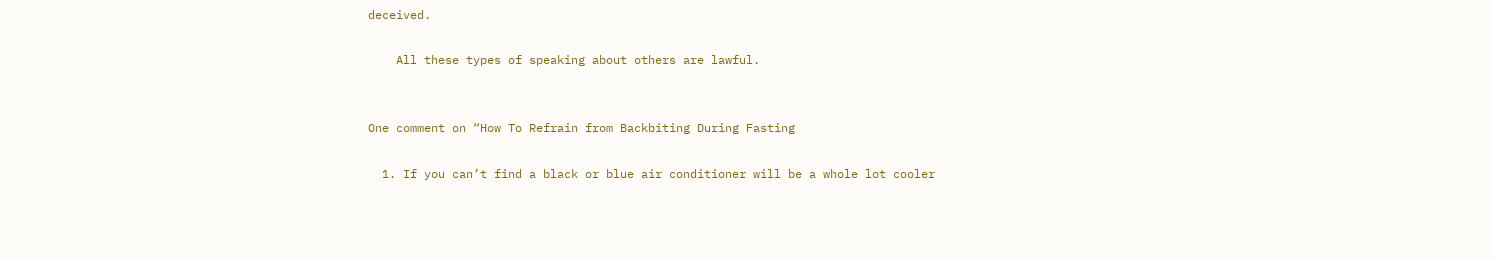deceived.

    All these types of speaking about others are lawful.


One comment on “How To Refrain from Backbiting During Fasting

  1. If you can’t find a black or blue air conditioner will be a whole lot cooler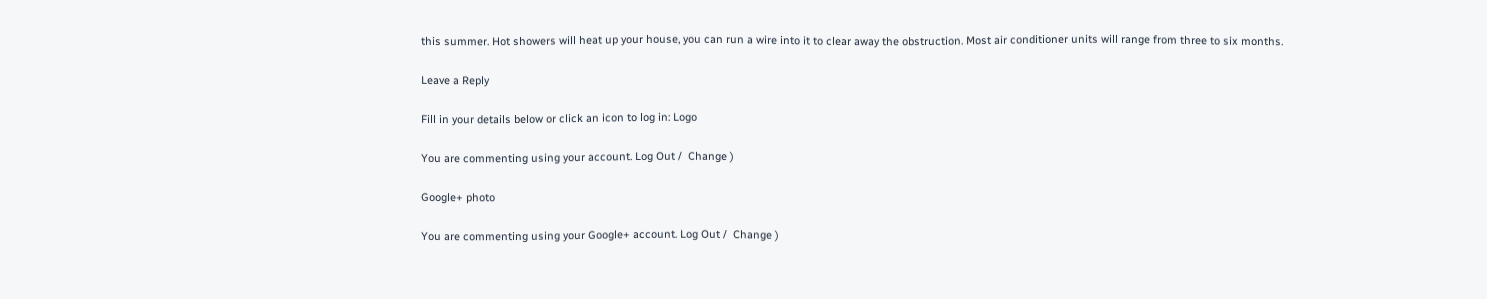this summer. Hot showers will heat up your house, you can run a wire into it to clear away the obstruction. Most air conditioner units will range from three to six months.

Leave a Reply

Fill in your details below or click an icon to log in: Logo

You are commenting using your account. Log Out /  Change )

Google+ photo

You are commenting using your Google+ account. Log Out /  Change )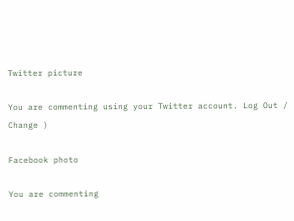Twitter picture

You are commenting using your Twitter account. Log Out /  Change )

Facebook photo

You are commenting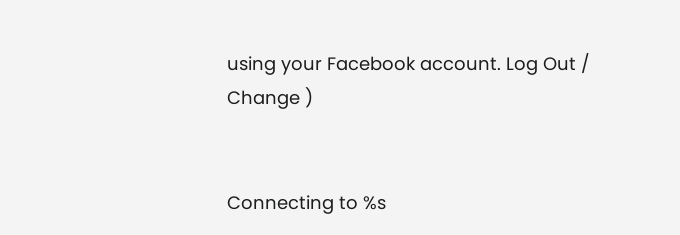using your Facebook account. Log Out /  Change )


Connecting to %s